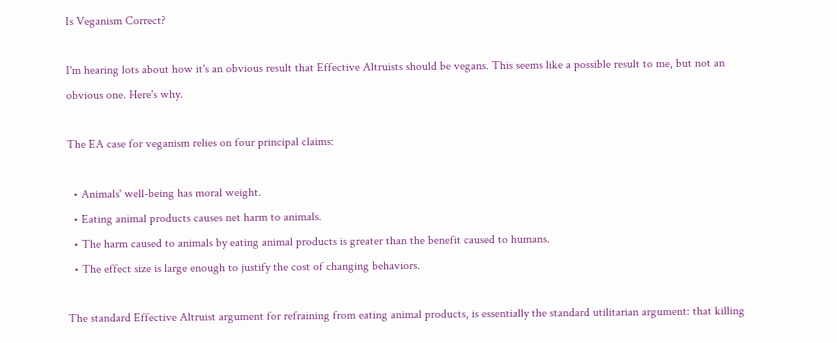Is Veganism Correct?

I'm hearing lots about how it's an obvious result that Effective Altruists should be vegans. This seems like a possible result to me, but not an obvious one. Here's why.

The EA case for veganism relies on four principal claims:

  • Animals' well-being has moral weight.
  • Eating animal products causes net harm to animals.
  • The harm caused to animals by eating animal products is greater than the benefit caused to humans.
  • The effect size is large enough to justify the cost of changing behaviors.

The standard Effective Altruist argument for refraining from eating animal products, is essentially the standard utilitarian argument: that killing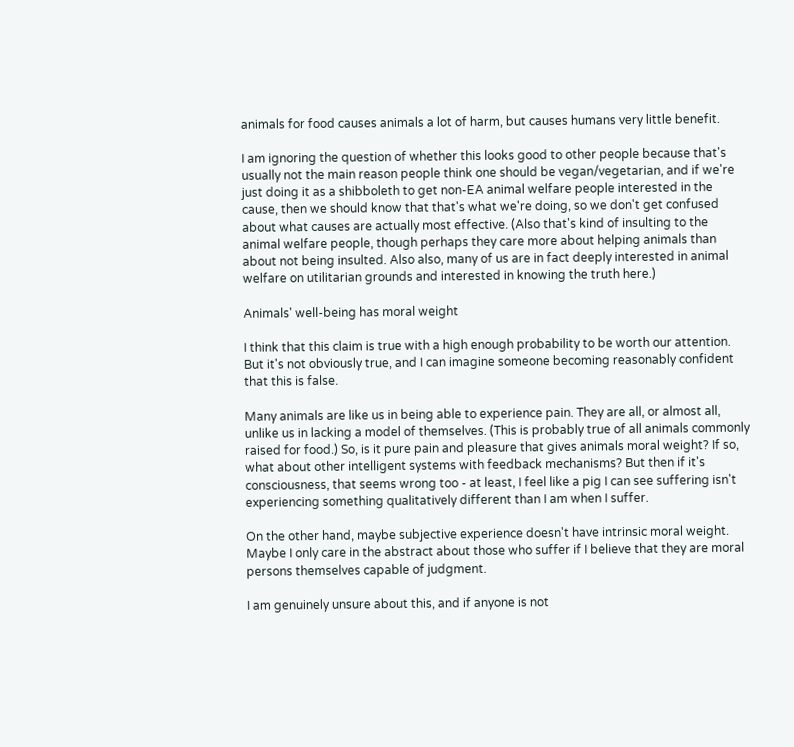animals for food causes animals a lot of harm, but causes humans very little benefit.

I am ignoring the question of whether this looks good to other people because that's usually not the main reason people think one should be vegan/vegetarian, and if we're just doing it as a shibboleth to get non-EA animal welfare people interested in the cause, then we should know that that's what we're doing, so we don't get confused about what causes are actually most effective. (Also that's kind of insulting to the animal welfare people, though perhaps they care more about helping animals than about not being insulted. Also also, many of us are in fact deeply interested in animal welfare on utilitarian grounds and interested in knowing the truth here.)

Animals' well-being has moral weight

I think that this claim is true with a high enough probability to be worth our attention. But it's not obviously true, and I can imagine someone becoming reasonably confident that this is false.

Many animals are like us in being able to experience pain. They are all, or almost all, unlike us in lacking a model of themselves. (This is probably true of all animals commonly raised for food.) So, is it pure pain and pleasure that gives animals moral weight? If so, what about other intelligent systems with feedback mechanisms? But then if it's consciousness, that seems wrong too - at least, I feel like a pig I can see suffering isn't experiencing something qualitatively different than I am when I suffer.

On the other hand, maybe subjective experience doesn't have intrinsic moral weight. Maybe I only care in the abstract about those who suffer if I believe that they are moral persons themselves capable of judgment.

I am genuinely unsure about this, and if anyone is not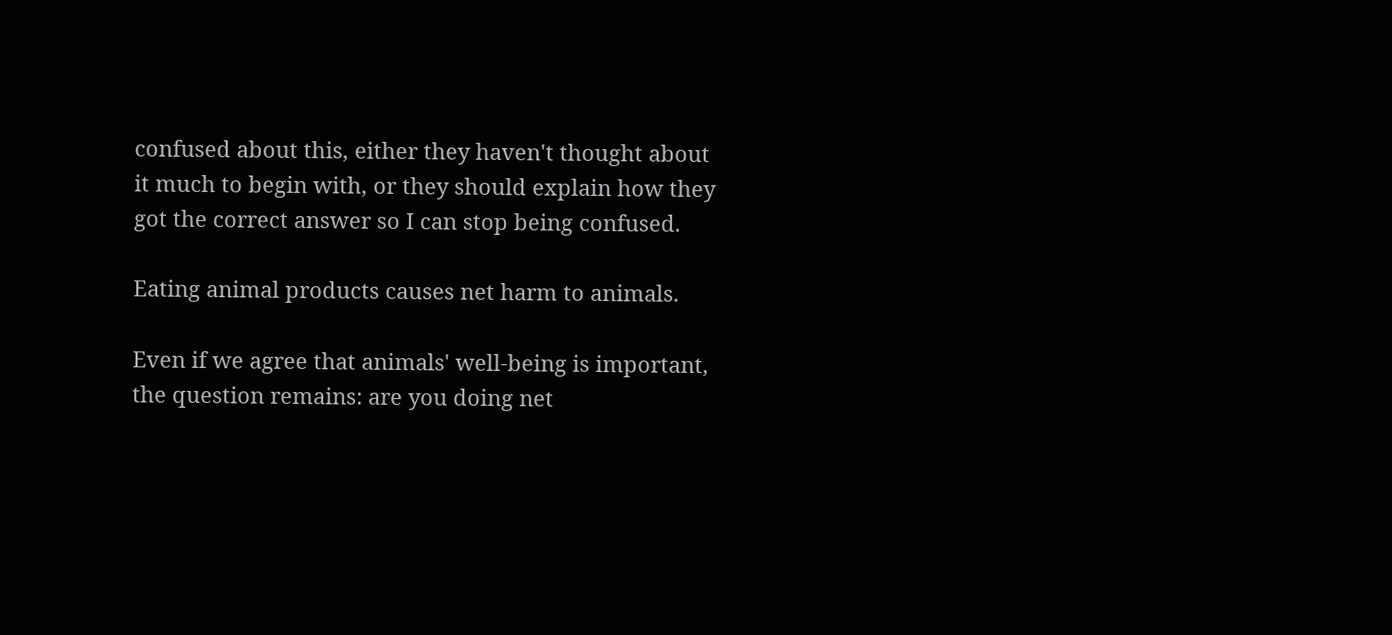confused about this, either they haven't thought about it much to begin with, or they should explain how they got the correct answer so I can stop being confused.

Eating animal products causes net harm to animals.

Even if we agree that animals' well-being is important, the question remains: are you doing net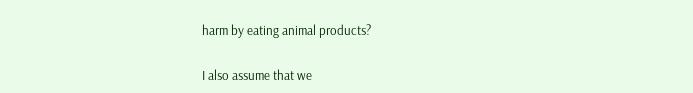harm by eating animal products?

I also assume that we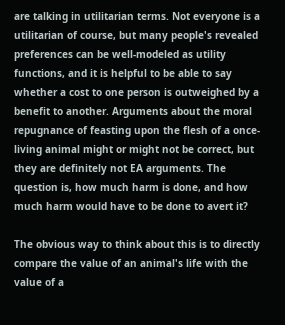are talking in utilitarian terms. Not everyone is a utilitarian of course, but many people's revealed preferences can be well-modeled as utility functions, and it is helpful to be able to say whether a cost to one person is outweighed by a benefit to another. Arguments about the moral repugnance of feasting upon the flesh of a once-living animal might or might not be correct, but they are definitely not EA arguments. The question is, how much harm is done, and how much harm would have to be done to avert it?

The obvious way to think about this is to directly compare the value of an animal's life with the value of a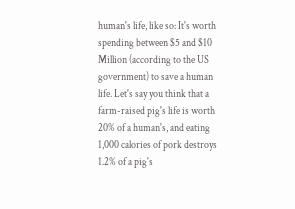human's life, like so: It's worth spending between $5 and $10 Million (according to the US government) to save a human life. Let's say you think that a farm-raised pig's life is worth 20% of a human's, and eating 1,000 calories of pork destroys 1.2% of a pig's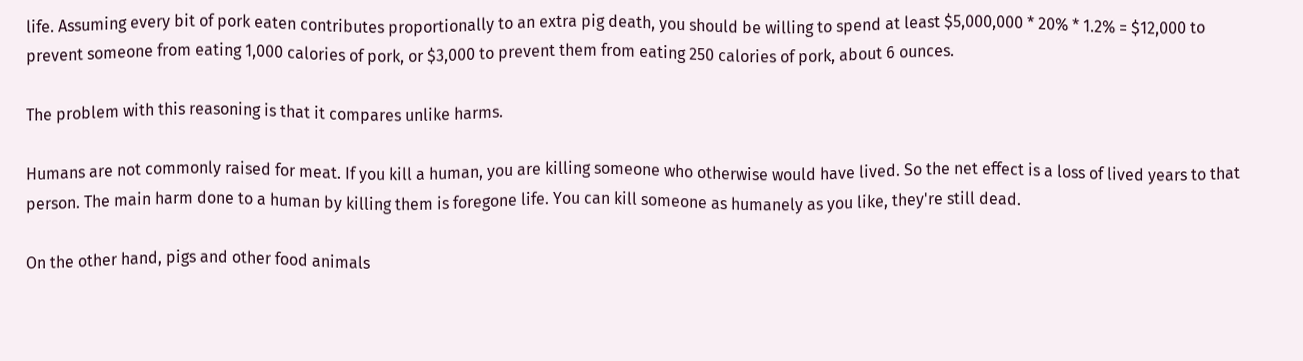life. Assuming every bit of pork eaten contributes proportionally to an extra pig death, you should be willing to spend at least $5,000,000 * 20% * 1.2% = $12,000 to prevent someone from eating 1,000 calories of pork, or $3,000 to prevent them from eating 250 calories of pork, about 6 ounces.

The problem with this reasoning is that it compares unlike harms.

Humans are not commonly raised for meat. If you kill a human, you are killing someone who otherwise would have lived. So the net effect is a loss of lived years to that person. The main harm done to a human by killing them is foregone life. You can kill someone as humanely as you like, they're still dead.

On the other hand, pigs and other food animals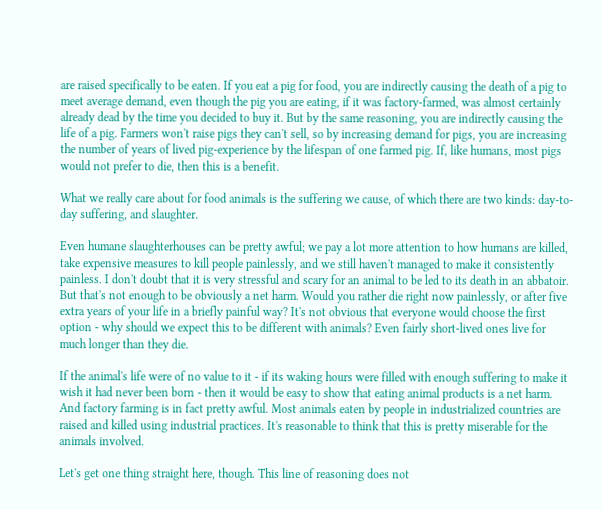are raised specifically to be eaten. If you eat a pig for food, you are indirectly causing the death of a pig to meet average demand, even though the pig you are eating, if it was factory-farmed, was almost certainly already dead by the time you decided to buy it. But by the same reasoning, you are indirectly causing the life of a pig. Farmers won't raise pigs they can't sell, so by increasing demand for pigs, you are increasing the number of years of lived pig-experience by the lifespan of one farmed pig. If, like humans, most pigs would not prefer to die, then this is a benefit.

What we really care about for food animals is the suffering we cause, of which there are two kinds: day-to-day suffering, and slaughter.

Even humane slaughterhouses can be pretty awful; we pay a lot more attention to how humans are killed, take expensive measures to kill people painlessly, and we still haven't managed to make it consistently painless. I don't doubt that it is very stressful and scary for an animal to be led to its death in an abbatoir. But that's not enough to be obviously a net harm. Would you rather die right now painlessly, or after five extra years of your life in a briefly painful way? It's not obvious that everyone would choose the first option - why should we expect this to be different with animals? Even fairly short-lived ones live for much longer than they die.

If the animal's life were of no value to it - if its waking hours were filled with enough suffering to make it wish it had never been born - then it would be easy to show that eating animal products is a net harm. And factory farming is in fact pretty awful. Most animals eaten by people in industrialized countries are raised and killed using industrial practices. It's reasonable to think that this is pretty miserable for the animals involved.

Let's get one thing straight here, though. This line of reasoning does not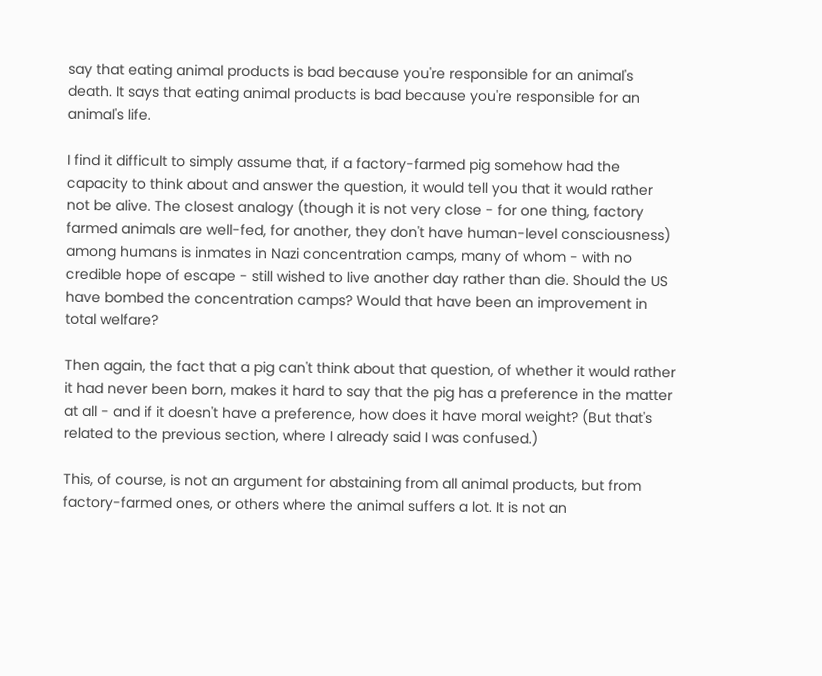say that eating animal products is bad because you're responsible for an animal's death. It says that eating animal products is bad because you're responsible for an animal's life.

I find it difficult to simply assume that, if a factory-farmed pig somehow had the capacity to think about and answer the question, it would tell you that it would rather not be alive. The closest analogy (though it is not very close - for one thing, factory farmed animals are well-fed, for another, they don't have human-level consciousness) among humans is inmates in Nazi concentration camps, many of whom - with no credible hope of escape - still wished to live another day rather than die. Should the US have bombed the concentration camps? Would that have been an improvement in total welfare?

Then again, the fact that a pig can't think about that question, of whether it would rather it had never been born, makes it hard to say that the pig has a preference in the matter at all - and if it doesn't have a preference, how does it have moral weight? (But that's related to the previous section, where I already said I was confused.)

This, of course, is not an argument for abstaining from all animal products, but from factory-farmed ones, or others where the animal suffers a lot. It is not an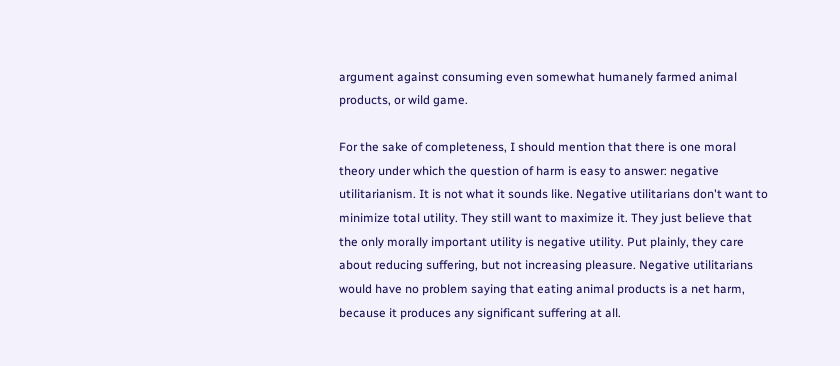argument against consuming even somewhat humanely farmed animal products, or wild game.

For the sake of completeness, I should mention that there is one moral theory under which the question of harm is easy to answer: negative utilitarianism. It is not what it sounds like. Negative utilitarians don't want to minimize total utility. They still want to maximize it. They just believe that the only morally important utility is negative utility. Put plainly, they care about reducing suffering, but not increasing pleasure. Negative utilitarians would have no problem saying that eating animal products is a net harm, because it produces any significant suffering at all.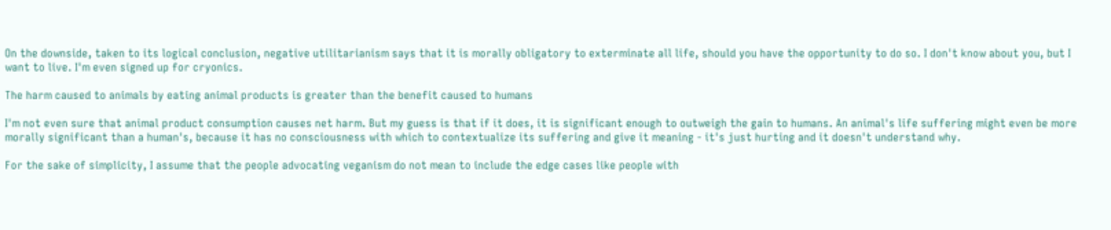On the downside, taken to its logical conclusion, negative utilitarianism says that it is morally obligatory to exterminate all life, should you have the opportunity to do so. I don't know about you, but I want to live. I'm even signed up for cryonics.

The harm caused to animals by eating animal products is greater than the benefit caused to humans

I'm not even sure that animal product consumption causes net harm. But my guess is that if it does, it is significant enough to outweigh the gain to humans. An animal's life suffering might even be more morally significant than a human's, because it has no consciousness with which to contextualize its suffering and give it meaning - it's just hurting and it doesn't understand why.

For the sake of simplicity, I assume that the people advocating veganism do not mean to include the edge cases like people with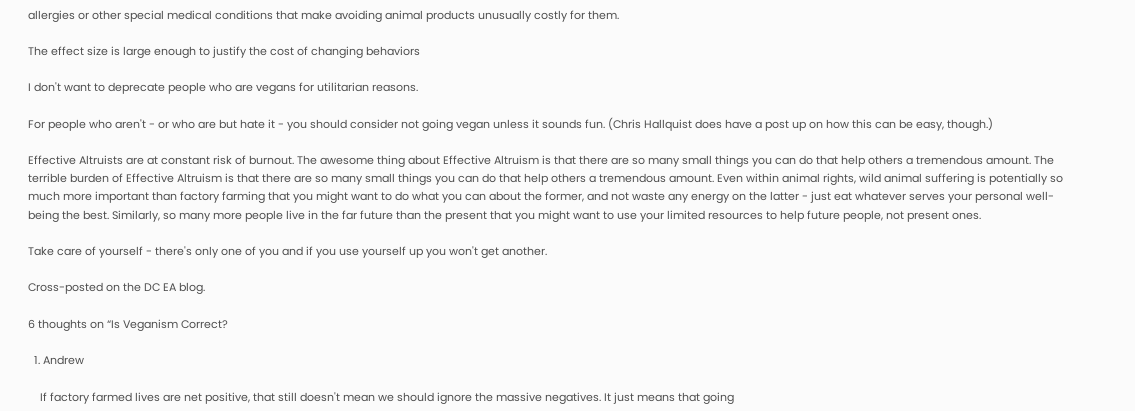allergies or other special medical conditions that make avoiding animal products unusually costly for them.

The effect size is large enough to justify the cost of changing behaviors

I don't want to deprecate people who are vegans for utilitarian reasons.

For people who aren't - or who are but hate it - you should consider not going vegan unless it sounds fun. (Chris Hallquist does have a post up on how this can be easy, though.)

Effective Altruists are at constant risk of burnout. The awesome thing about Effective Altruism is that there are so many small things you can do that help others a tremendous amount. The terrible burden of Effective Altruism is that there are so many small things you can do that help others a tremendous amount. Even within animal rights, wild animal suffering is potentially so much more important than factory farming that you might want to do what you can about the former, and not waste any energy on the latter - just eat whatever serves your personal well-being the best. Similarly, so many more people live in the far future than the present that you might want to use your limited resources to help future people, not present ones.

Take care of yourself - there's only one of you and if you use yourself up you won't get another.

Cross-posted on the DC EA blog.

6 thoughts on “Is Veganism Correct?

  1. Andrew

    If factory farmed lives are net positive, that still doesn't mean we should ignore the massive negatives. It just means that going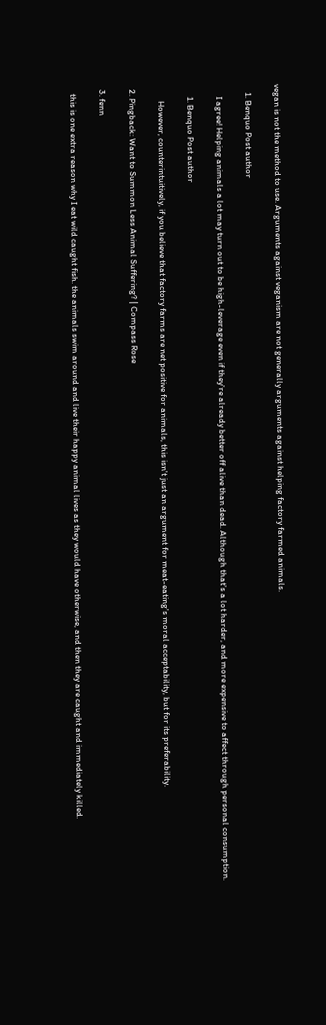vegan is not the method to use. Arguments against veganism are not generally arguments against helping factory farmed animals.

    1. Benquo Post author

      I agree! Helping animals a lot may turn out to be high-leverage even if they're already better off alive than dead. Although that's a lot harder, and more expensive to affect through personal consumption.

      1. Benquo Post author

        However, counterintuitively, if you believe that factory farms are net positive for animals, this isn't just an argument for meat-eating's moral acceptability, but for its preferability.

  2. Pingback: Want to Summon Less Animal Suffering? | Compass Rose

  3. fenn

    this is one extra reason why I eat wild caught fish. the animals swim around and live their happy animal lives as they would have otherwise, and then they are caught and immediately killed.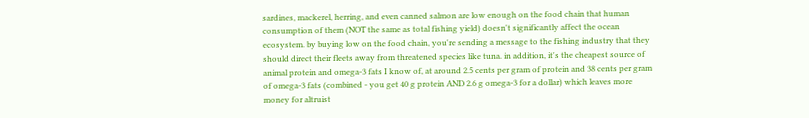sardines, mackerel, herring, and even canned salmon are low enough on the food chain that human consumption of them (NOT the same as total fishing yield) doesn't significantly affect the ocean ecosystem. by buying low on the food chain, you're sending a message to the fishing industry that they should direct their fleets away from threatened species like tuna. in addition, it's the cheapest source of animal protein and omega-3 fats I know of, at around 2.5 cents per gram of protein and 38 cents per gram of omega-3 fats (combined - you get 40 g protein AND 2.6 g omega-3 for a dollar) which leaves more money for altruist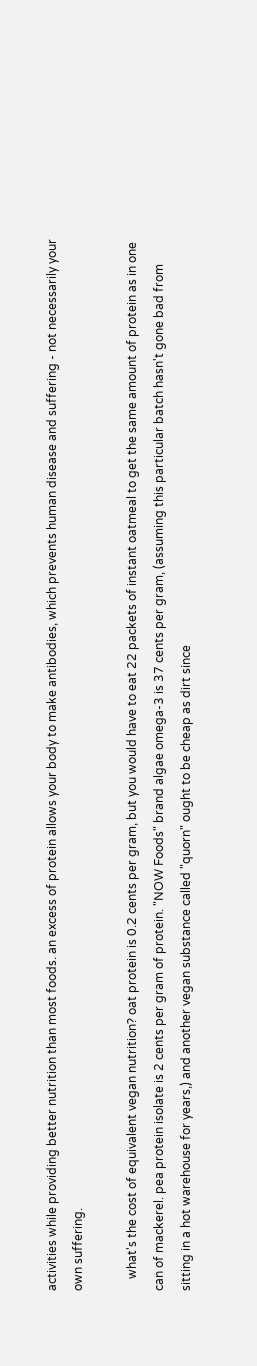activities while providing better nutrition than most foods. an excess of protein allows your body to make antibodies, which prevents human disease and suffering - not necessarily your own suffering.

    what's the cost of equivalent vegan nutrition? oat protein is 0.2 cents per gram, but you would have to eat 22 packets of instant oatmeal to get the same amount of protein as in one can of mackerel. pea protein isolate is 2 cents per gram of protein. "NOW Foods" brand algae omega-3 is 37 cents per gram, (assuming this particular batch hasn't gone bad from sitting in a hot warehouse for years,) and another vegan substance called "quorn" ought to be cheap as dirt since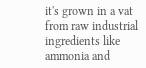it's grown in a vat from raw industrial ingredients like ammonia and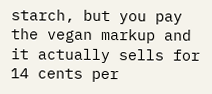starch, but you pay the vegan markup and it actually sells for 14 cents per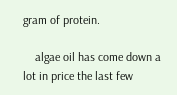gram of protein.

    algae oil has come down a lot in price the last few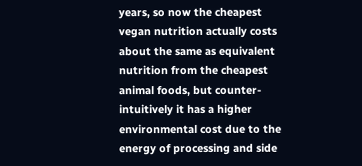years, so now the cheapest vegan nutrition actually costs about the same as equivalent nutrition from the cheapest animal foods, but counter-intuitively it has a higher environmental cost due to the energy of processing and side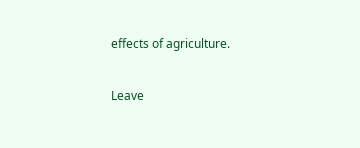effects of agriculture.


Leave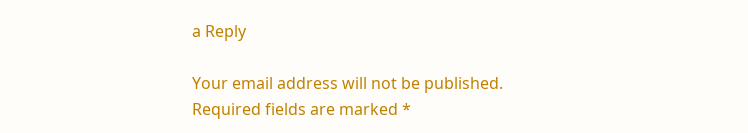a Reply

Your email address will not be published. Required fields are marked *